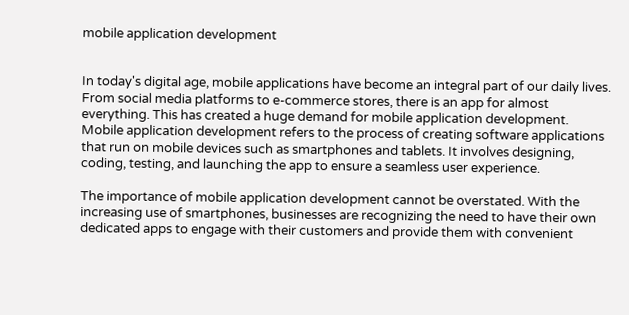mobile application development


In today's digital age, mobile applications have become an integral part of our daily lives. From social media platforms to e-commerce stores, there is an app for almost everything. This has created a huge demand for mobile application development.
Mobile application development refers to the process of creating software applications that run on mobile devices such as smartphones and tablets. It involves designing, coding, testing, and launching the app to ensure a seamless user experience.

The importance of mobile application development cannot be overstated. With the increasing use of smartphones, businesses are recognizing the need to have their own dedicated apps to engage with their customers and provide them with convenient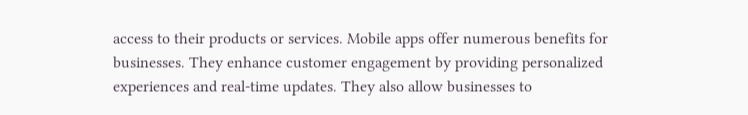access to their products or services. Mobile apps offer numerous benefits for businesses. They enhance customer engagement by providing personalized experiences and real-time updates. They also allow businesses to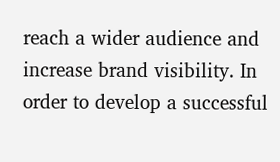reach a wider audience and increase brand visibility. In order to develop a successful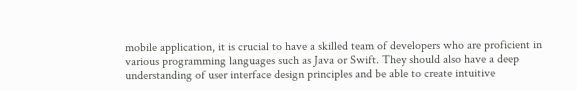mobile application, it is crucial to have a skilled team of developers who are proficient in various programming languages such as Java or Swift. They should also have a deep understanding of user interface design principles and be able to create intuitive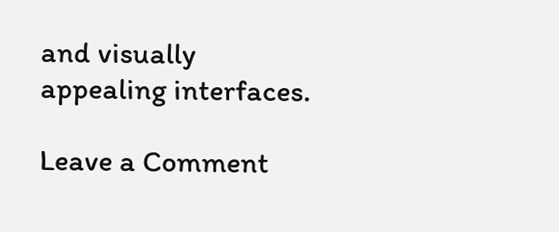and visually appealing interfaces.

Leave a Comment